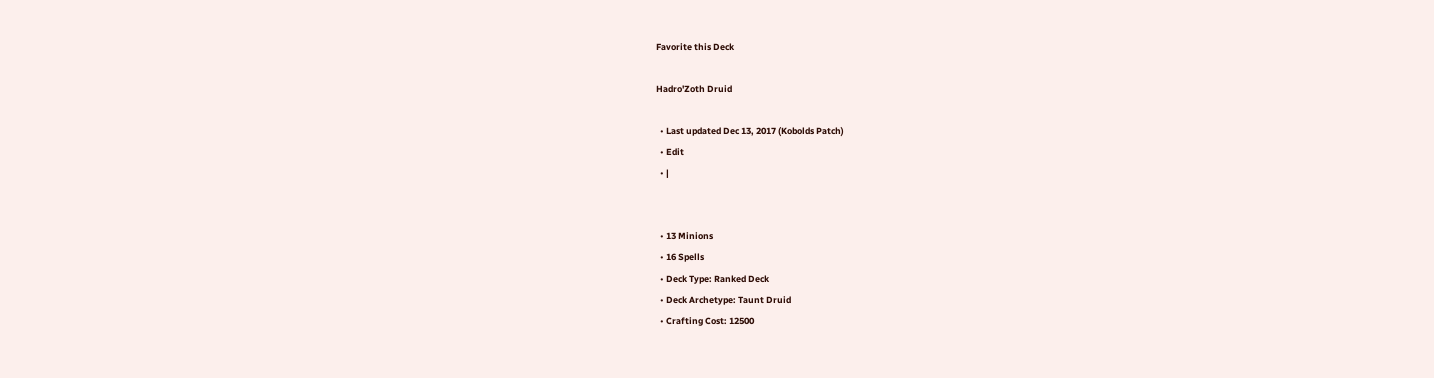Favorite this Deck

Hadro'Zoth Druid

  • Last updated Dec 13, 2017 (Kobolds Patch)
  • Edit
  • |


  • 13 Minions
  • 16 Spells
  • Deck Type: Ranked Deck
  • Deck Archetype: Taunt Druid
  • Crafting Cost: 12500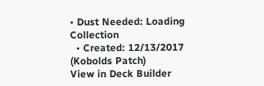• Dust Needed: Loading Collection
  • Created: 12/13/2017 (Kobolds Patch)
View in Deck Builder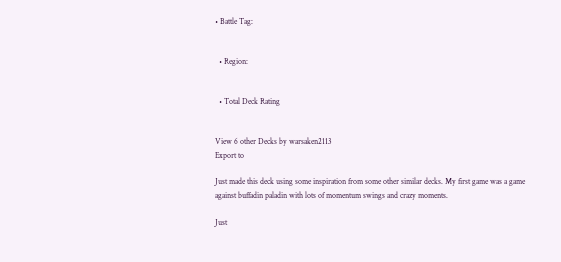• Battle Tag:


  • Region:


  • Total Deck Rating


View 6 other Decks by warsaken2113
Export to

Just made this deck using some inspiration from some other similar decks. My first game was a game against buffadin paladin with lots of momentum swings and crazy moments.

Just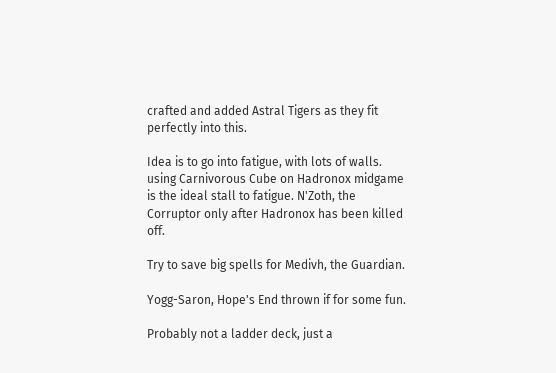crafted and added Astral Tigers as they fit perfectly into this.

Idea is to go into fatigue, with lots of walls. using Carnivorous Cube on Hadronox midgame is the ideal stall to fatigue. N'Zoth, the Corruptor only after Hadronox has been killed off.

Try to save big spells for Medivh, the Guardian.

Yogg-Saron, Hope's End thrown if for some fun.

Probably not a ladder deck, just a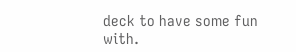deck to have some fun with.